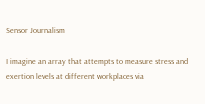Sensor Journalism

I imagine an array that attempts to measure stress and exertion levels at different workplaces via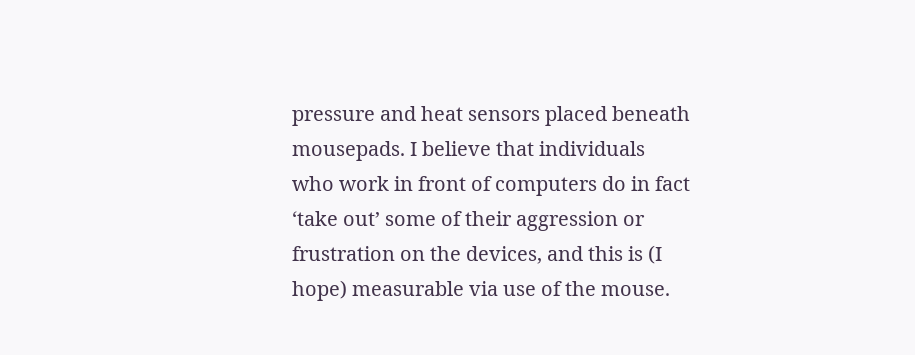pressure and heat sensors placed beneath mousepads. I believe that individuals who work in front of computers do in fact ‘take out’ some of their aggression or frustration on the devices, and this is (I hope) measurable via use of the mouse.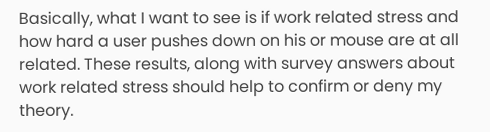Basically, what I want to see is if work related stress and how hard a user pushes down on his or mouse are at all related. These results, along with survey answers about work related stress should help to confirm or deny my theory.